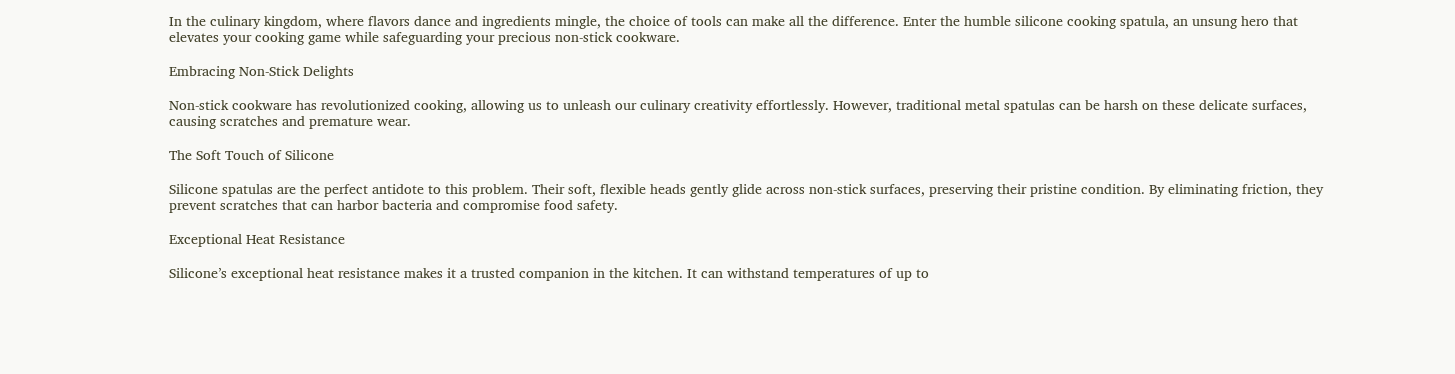In the culinary kingdom, where flavors dance and ingredients mingle, the choice of tools can make all the difference. Enter the humble silicone cooking spatula, an unsung hero that elevates your cooking game while safeguarding your precious non-stick cookware.

Embracing Non-Stick Delights

Non-stick cookware has revolutionized cooking, allowing us to unleash our culinary creativity effortlessly. However, traditional metal spatulas can be harsh on these delicate surfaces, causing scratches and premature wear.

The Soft Touch of Silicone

Silicone spatulas are the perfect antidote to this problem. Their soft, flexible heads gently glide across non-stick surfaces, preserving their pristine condition. By eliminating friction, they prevent scratches that can harbor bacteria and compromise food safety.

Exceptional Heat Resistance

Silicone’s exceptional heat resistance makes it a trusted companion in the kitchen. It can withstand temperatures of up to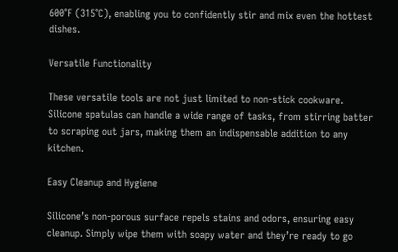600°F (315°C), enabling you to confidently stir and mix even the hottest dishes.

Versatile Functionality

These versatile tools are not just limited to non-stick cookware. Silicone spatulas can handle a wide range of tasks, from stirring batter to scraping out jars, making them an indispensable addition to any kitchen.

Easy Cleanup and Hygiene

Silicone’s non-porous surface repels stains and odors, ensuring easy cleanup. Simply wipe them with soapy water and they’re ready to go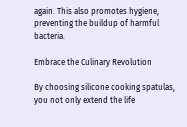again. This also promotes hygiene, preventing the buildup of harmful bacteria.

Embrace the Culinary Revolution

By choosing silicone cooking spatulas, you not only extend the life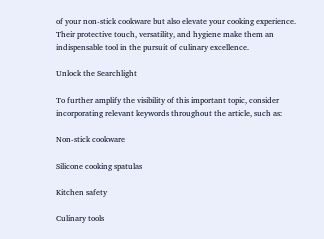of your non-stick cookware but also elevate your cooking experience. Their protective touch, versatility, and hygiene make them an indispensable tool in the pursuit of culinary excellence.

Unlock the Searchlight

To further amplify the visibility of this important topic, consider incorporating relevant keywords throughout the article, such as:

Non-stick cookware

Silicone cooking spatulas

Kitchen safety

Culinary tools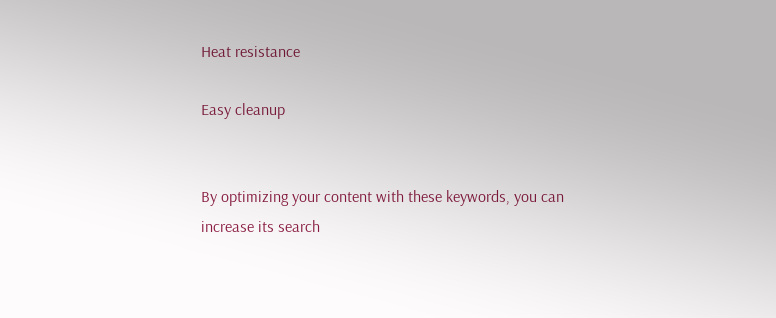Heat resistance

Easy cleanup


By optimizing your content with these keywords, you can increase its search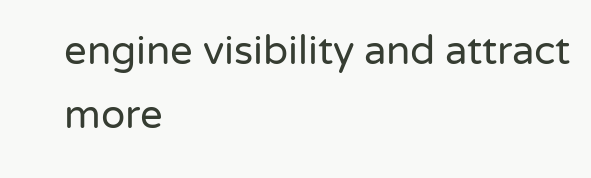engine visibility and attract more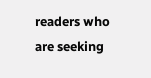readers who are seeking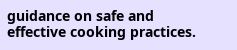guidance on safe and effective cooking practices.